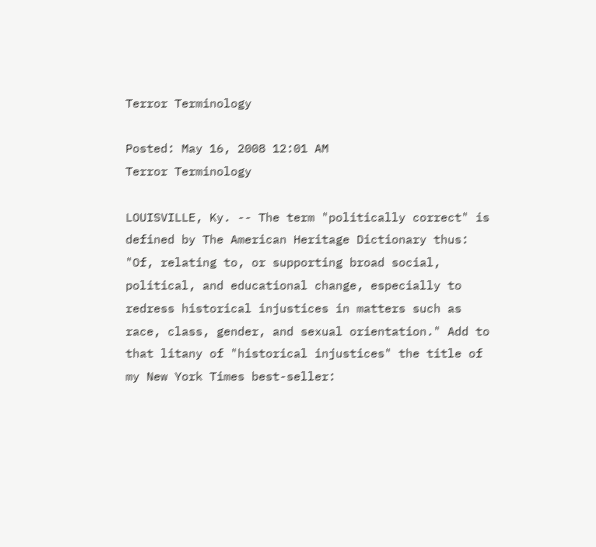Terror Terminology

Posted: May 16, 2008 12:01 AM
Terror Terminology

LOUISVILLE, Ky. -- The term "politically correct" is defined by The American Heritage Dictionary thus: "Of, relating to, or supporting broad social, political, and educational change, especially to redress historical injustices in matters such as race, class, gender, and sexual orientation." Add to that litany of "historical injustices" the title of my New York Times best-seller: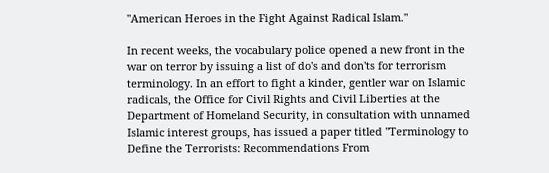"American Heroes in the Fight Against Radical Islam."

In recent weeks, the vocabulary police opened a new front in the war on terror by issuing a list of do's and don'ts for terrorism terminology. In an effort to fight a kinder, gentler war on Islamic radicals, the Office for Civil Rights and Civil Liberties at the Department of Homeland Security, in consultation with unnamed Islamic interest groups, has issued a paper titled "Terminology to Define the Terrorists: Recommendations From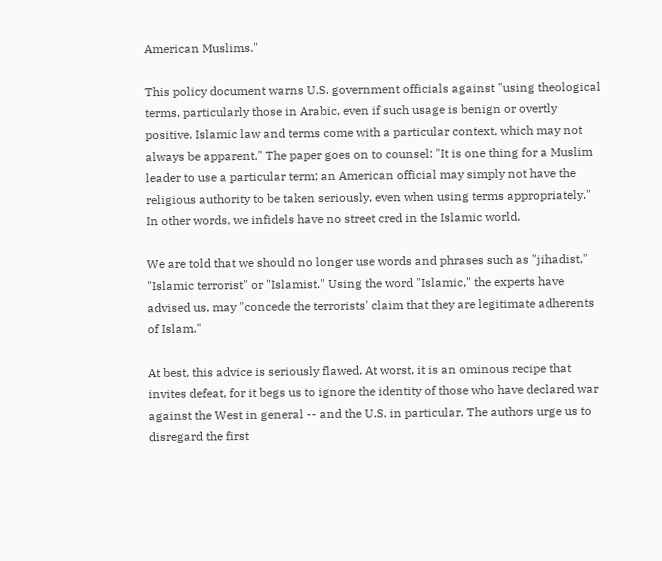American Muslims."

This policy document warns U.S. government officials against "using theological terms, particularly those in Arabic, even if such usage is benign or overtly positive. Islamic law and terms come with a particular context, which may not always be apparent." The paper goes on to counsel: "It is one thing for a Muslim leader to use a particular term; an American official may simply not have the religious authority to be taken seriously, even when using terms appropriately." In other words, we infidels have no street cred in the Islamic world.

We are told that we should no longer use words and phrases such as "jihadist," "Islamic terrorist" or "Islamist." Using the word "Islamic," the experts have advised us, may "concede the terrorists' claim that they are legitimate adherents of Islam."

At best, this advice is seriously flawed. At worst, it is an ominous recipe that invites defeat, for it begs us to ignore the identity of those who have declared war against the West in general -- and the U.S. in particular. The authors urge us to disregard the first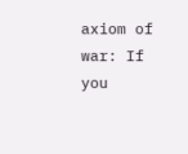axiom of war: If you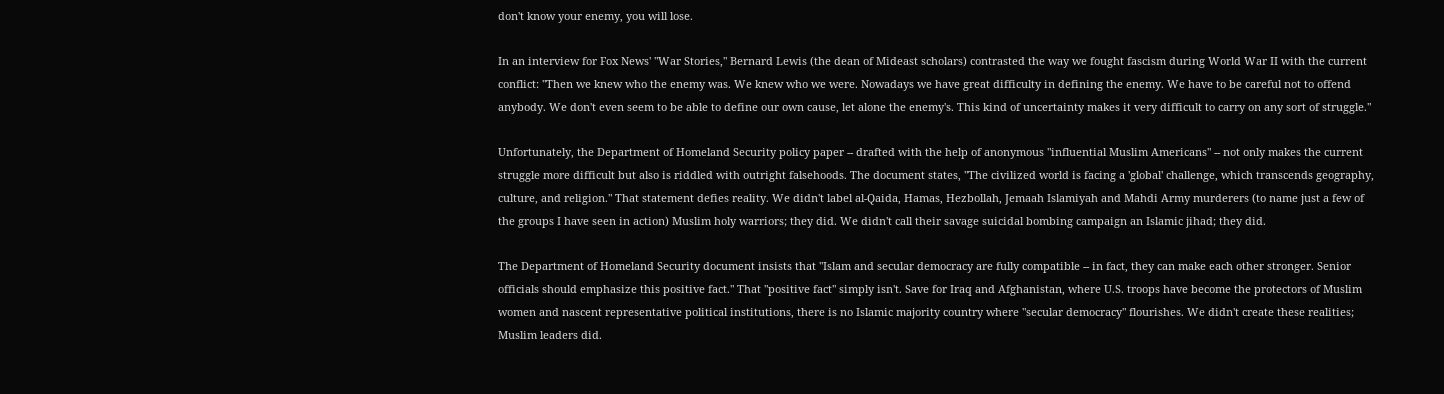don't know your enemy, you will lose.

In an interview for Fox News' "War Stories," Bernard Lewis (the dean of Mideast scholars) contrasted the way we fought fascism during World War II with the current conflict: "Then we knew who the enemy was. We knew who we were. Nowadays we have great difficulty in defining the enemy. We have to be careful not to offend anybody. We don't even seem to be able to define our own cause, let alone the enemy's. This kind of uncertainty makes it very difficult to carry on any sort of struggle."

Unfortunately, the Department of Homeland Security policy paper -- drafted with the help of anonymous "influential Muslim Americans" -- not only makes the current struggle more difficult but also is riddled with outright falsehoods. The document states, "The civilized world is facing a 'global' challenge, which transcends geography, culture, and religion." That statement defies reality. We didn't label al-Qaida, Hamas, Hezbollah, Jemaah Islamiyah and Mahdi Army murderers (to name just a few of the groups I have seen in action) Muslim holy warriors; they did. We didn't call their savage suicidal bombing campaign an Islamic jihad; they did.

The Department of Homeland Security document insists that "Islam and secular democracy are fully compatible -- in fact, they can make each other stronger. Senior officials should emphasize this positive fact." That "positive fact" simply isn't. Save for Iraq and Afghanistan, where U.S. troops have become the protectors of Muslim women and nascent representative political institutions, there is no Islamic majority country where "secular democracy" flourishes. We didn't create these realities; Muslim leaders did.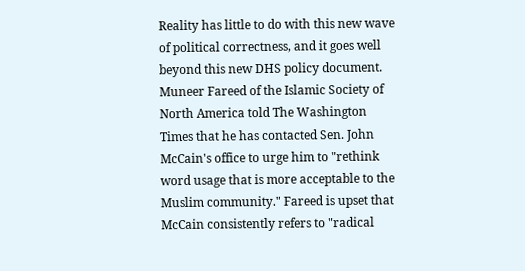Reality has little to do with this new wave of political correctness, and it goes well beyond this new DHS policy document. Muneer Fareed of the Islamic Society of North America told The Washington Times that he has contacted Sen. John McCain's office to urge him to "rethink word usage that is more acceptable to the Muslim community." Fareed is upset that McCain consistently refers to "radical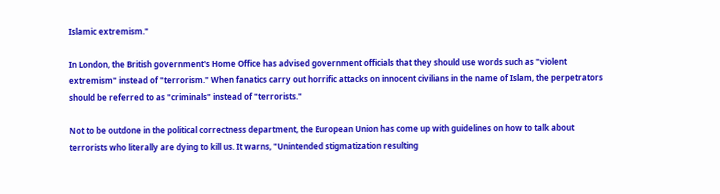Islamic extremism."

In London, the British government's Home Office has advised government officials that they should use words such as "violent extremism" instead of "terrorism." When fanatics carry out horrific attacks on innocent civilians in the name of Islam, the perpetrators should be referred to as "criminals" instead of "terrorists."

Not to be outdone in the political correctness department, the European Union has come up with guidelines on how to talk about terrorists who literally are dying to kill us. It warns, "Unintended stigmatization resulting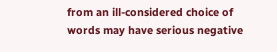from an ill-considered choice of words may have serious negative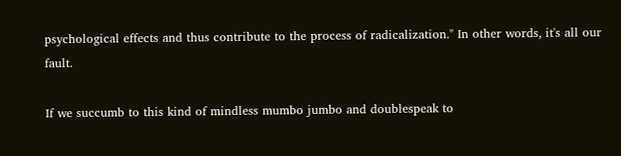psychological effects and thus contribute to the process of radicalization." In other words, it's all our fault.

If we succumb to this kind of mindless mumbo jumbo and doublespeak to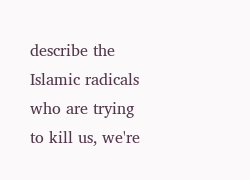describe the Islamic radicals who are trying to kill us, we're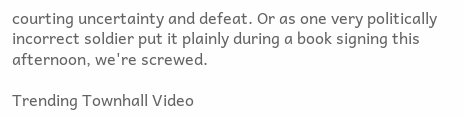courting uncertainty and defeat. Or as one very politically incorrect soldier put it plainly during a book signing this afternoon, we're screwed.

Trending Townhall Video